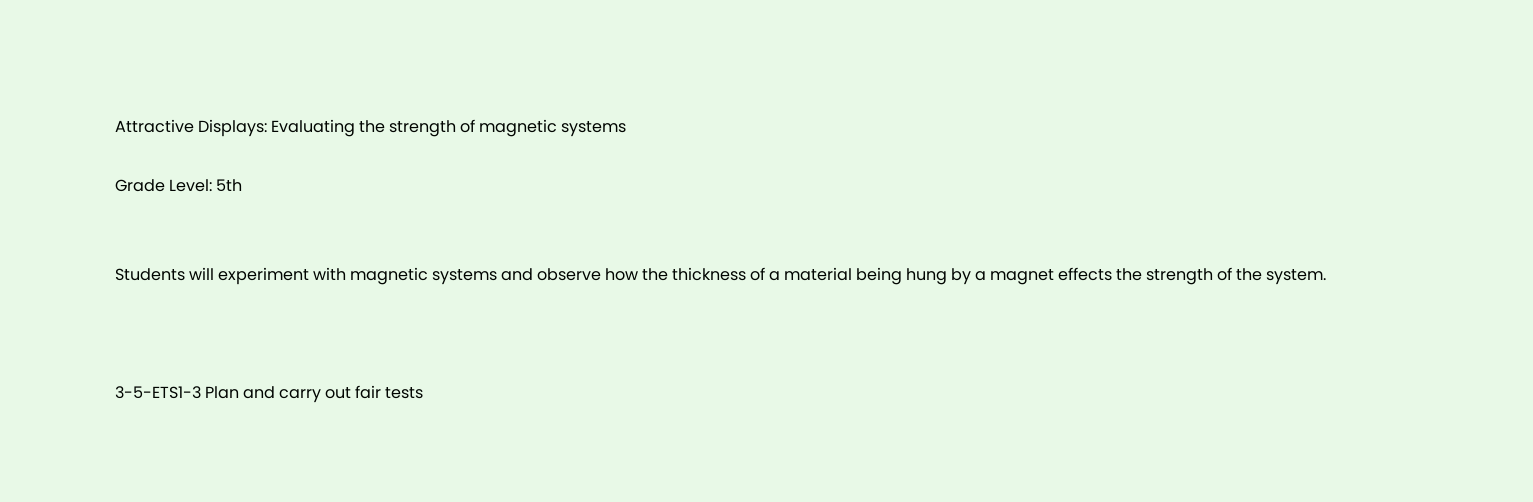Attractive Displays: Evaluating the strength of magnetic systems

Grade Level: 5th


Students will experiment with magnetic systems and observe how the thickness of a material being hung by a magnet effects the strength of the system.



3-5-ETS1-3 Plan and carry out fair tests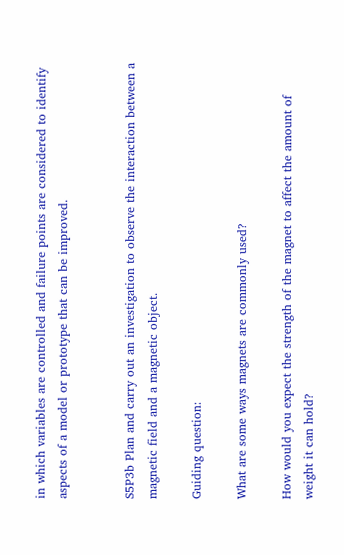in which variables are controlled and failure points are considered to identify aspects of a model or prototype that can be improved.


S5P3b Plan and carry out an investigation to observe the interaction between a magnetic field and a magnetic object.

Guiding question:

What are some ways magnets are commonly used?

How would you expect the strength of the magnet to affect the amount of weight it can hold?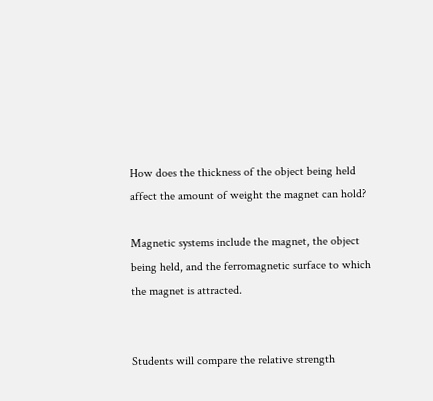How does the thickness of the object being held affect the amount of weight the magnet can hold?

Magnetic systems include the magnet, the object being held, and the ferromagnetic surface to which the magnet is attracted.


Students will compare the relative strength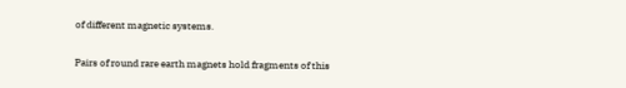of different magnetic systems.

Pairs of round rare earth magnets hold fragments of this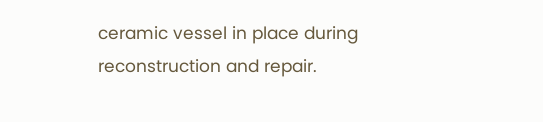ceramic vessel in place during reconstruction and repair.